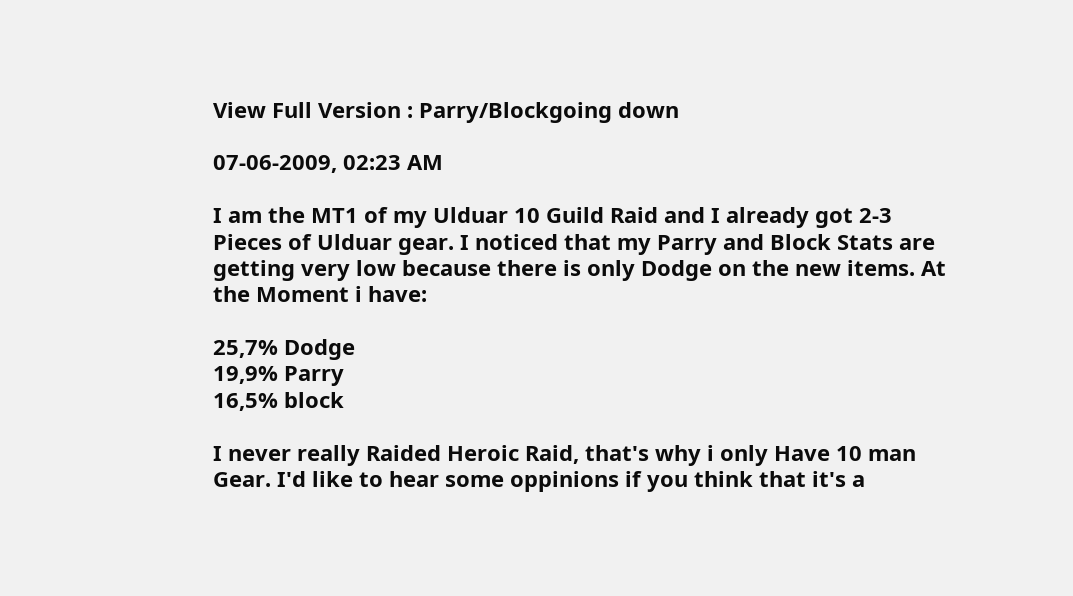View Full Version : Parry/Blockgoing down

07-06-2009, 02:23 AM

I am the MT1 of my Ulduar 10 Guild Raid and I already got 2-3 Pieces of Ulduar gear. I noticed that my Parry and Block Stats are getting very low because there is only Dodge on the new items. At the Moment i have:

25,7% Dodge
19,9% Parry
16,5% block

I never really Raided Heroic Raid, that's why i only Have 10 man Gear. I'd like to hear some oppinions if you think that it's a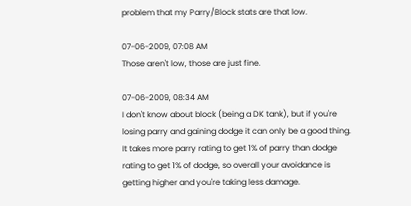problem that my Parry/Block stats are that low.

07-06-2009, 07:08 AM
Those aren't low, those are just fine.

07-06-2009, 08:34 AM
I don't know about block (being a DK tank), but if you're losing parry and gaining dodge it can only be a good thing. It takes more parry rating to get 1% of parry than dodge rating to get 1% of dodge, so overall your avoidance is getting higher and you're taking less damage.